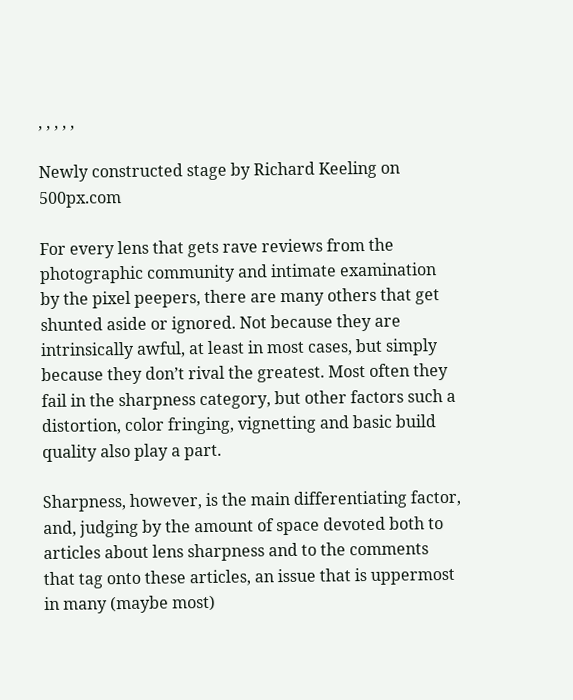, , , , ,

Newly constructed stage by Richard Keeling on 500px.com

For every lens that gets rave reviews from the photographic community and intimate examination by the pixel peepers, there are many others that get shunted aside or ignored. Not because they are intrinsically awful, at least in most cases, but simply because they don’t rival the greatest. Most often they fail in the sharpness category, but other factors such a distortion, color fringing, vignetting and basic build quality also play a part.

Sharpness, however, is the main differentiating factor, and, judging by the amount of space devoted both to articles about lens sharpness and to the comments that tag onto these articles, an issue that is uppermost in many (maybe most)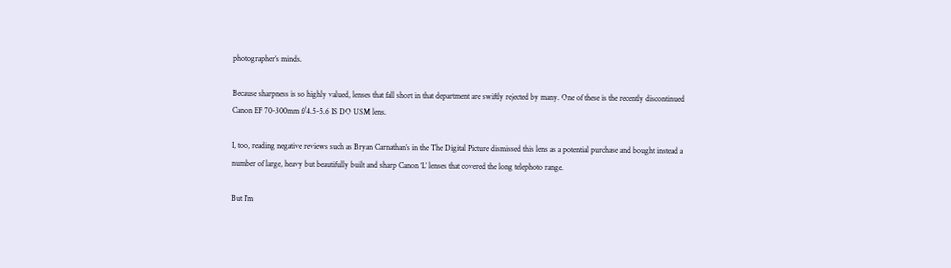photographer’s minds.

Because sharpness is so highly valued, lenses that fall short in that department are swiftly rejected by many. One of these is the recently discontinued Canon EF 70-300mm f/4.5-5.6 IS DO USM lens.

I, too, reading negative reviews such as Bryan Carnathan’s in the The Digital Picture dismissed this lens as a potential purchase and bought instead a number of large, heavy but beautifully built and sharp Canon ‘L’ lenses that covered the long telephoto range.

But I’m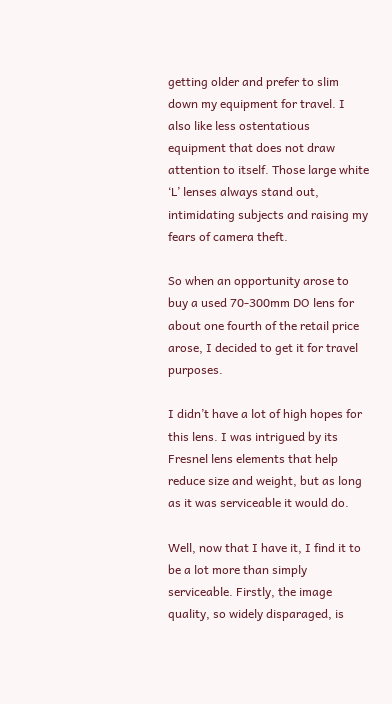getting older and prefer to slim down my equipment for travel. I also like less ostentatious equipment that does not draw attention to itself. Those large white ‘L’ lenses always stand out, intimidating subjects and raising my fears of camera theft.

So when an opportunity arose to buy a used 70-300mm DO lens for about one fourth of the retail price arose, I decided to get it for travel purposes.

I didn’t have a lot of high hopes for this lens. I was intrigued by its Fresnel lens elements that help reduce size and weight, but as long as it was serviceable it would do.

Well, now that I have it, I find it to be a lot more than simply serviceable. Firstly, the image quality, so widely disparaged, is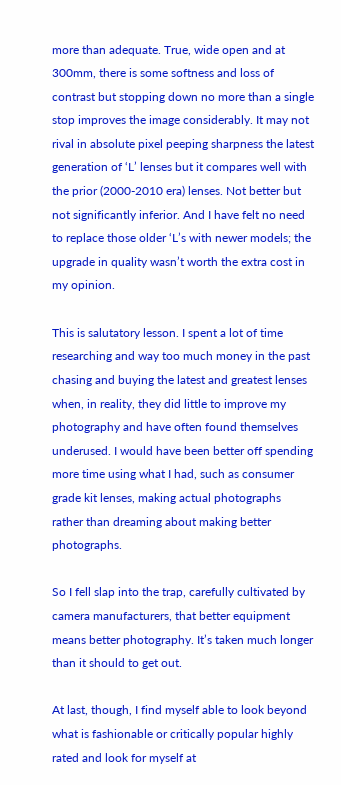more than adequate. True, wide open and at 300mm, there is some softness and loss of contrast but stopping down no more than a single stop improves the image considerably. It may not rival in absolute pixel peeping sharpness the latest generation of ‘L’ lenses but it compares well with the prior (2000-2010 era) lenses. Not better but not significantly inferior. And I have felt no need to replace those older ‘L’s with newer models; the upgrade in quality wasn’t worth the extra cost in my opinion.

This is salutatory lesson. I spent a lot of time researching and way too much money in the past chasing and buying the latest and greatest lenses when, in reality, they did little to improve my photography and have often found themselves underused. I would have been better off spending more time using what I had, such as consumer grade kit lenses, making actual photographs rather than dreaming about making better photographs.

So I fell slap into the trap, carefully cultivated by camera manufacturers, that better equipment means better photography. It’s taken much longer than it should to get out.

At last, though, I find myself able to look beyond what is fashionable or critically popular highly rated and look for myself at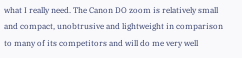what I really need. The Canon DO zoom is relatively small and compact, unobtrusive and lightweight in comparison to many of its competitors and will do me very well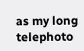as my long telephoto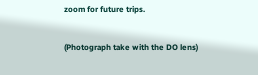zoom for future trips.

(Photograph take with the DO lens)